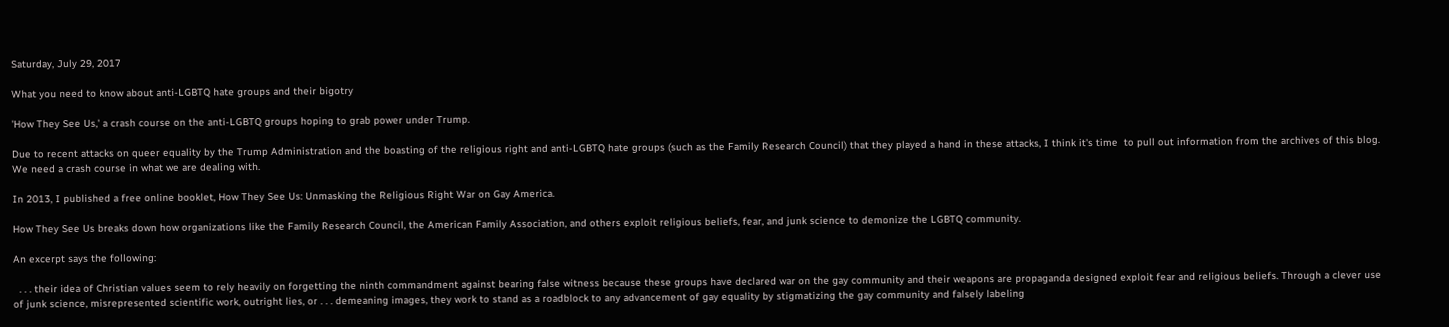Saturday, July 29, 2017

What you need to know about anti-LGBTQ hate groups and their bigotry

'How They See Us,' a crash course on the anti-LGBTQ groups hoping to grab power under Trump.

Due to recent attacks on queer equality by the Trump Administration and the boasting of the religious right and anti-LGBTQ hate groups (such as the Family Research Council) that they played a hand in these attacks, I think it's time  to pull out information from the archives of this blog. We need a crash course in what we are dealing with.

In 2013, I published a free online booklet, How They See Us: Unmasking the Religious Right War on Gay America.

How They See Us breaks down how organizations like the Family Research Council, the American Family Association, and others exploit religious beliefs, fear, and junk science to demonize the LGBTQ community.

An excerpt says the following:

  . . . their idea of Christian values seem to rely heavily on forgetting the ninth commandment against bearing false witness because these groups have declared war on the gay community and their weapons are propaganda designed exploit fear and religious beliefs. Through a clever use of junk science, misrepresented scientific work, outright lies, or . . . demeaning images, they work to stand as a roadblock to any advancement of gay equality by stigmatizing the gay community and falsely labeling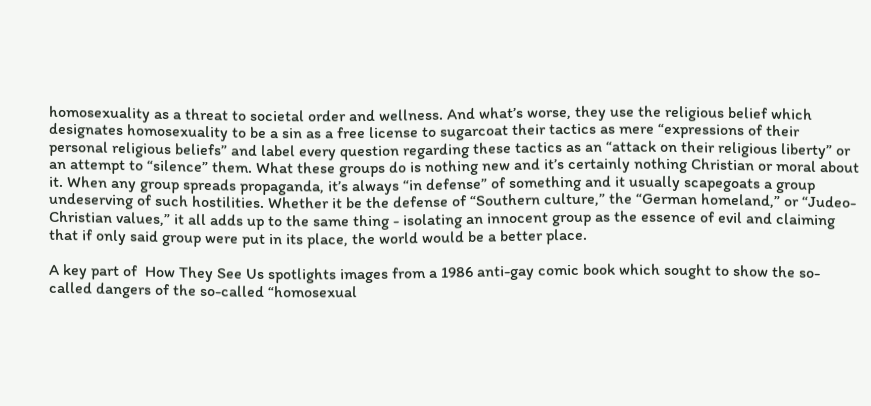homosexuality as a threat to societal order and wellness. And what’s worse, they use the religious belief which designates homosexuality to be a sin as a free license to sugarcoat their tactics as mere “expressions of their personal religious beliefs” and label every question regarding these tactics as an “attack on their religious liberty” or an attempt to “silence” them. What these groups do is nothing new and it’s certainly nothing Christian or moral about it. When any group spreads propaganda, it’s always “in defense” of something and it usually scapegoats a group undeserving of such hostilities. Whether it be the defense of “Southern culture,” the “German homeland,” or “Judeo-Christian values,” it all adds up to the same thing - isolating an innocent group as the essence of evil and claiming that if only said group were put in its place, the world would be a better place.

A key part of  How They See Us spotlights images from a 1986 anti-gay comic book which sought to show the so-called dangers of the so-called “homosexual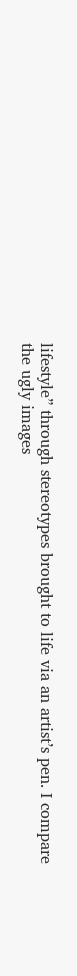lifestyle” through stereotypes brought to life via an artist’s pen. I compare the ugly images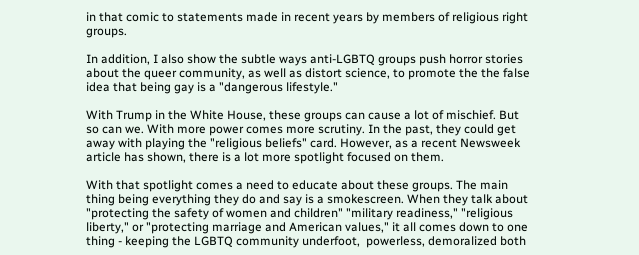in that comic to statements made in recent years by members of religious right groups.

In addition, I also show the subtle ways anti-LGBTQ groups push horror stories about the queer community, as well as distort science, to promote the the false idea that being gay is a "dangerous lifestyle."

With Trump in the White House, these groups can cause a lot of mischief. But so can we. With more power comes more scrutiny. In the past, they could get away with playing the "religious beliefs" card. However, as a recent Newsweek article has shown, there is a lot more spotlight focused on them.

With that spotlight comes a need to educate about these groups. The main thing being everything they do and say is a smokescreen. When they talk about "protecting the safety of women and children" "military readiness," "religious liberty," or "protecting marriage and American values," it all comes down to one thing - keeping the LGBTQ community underfoot,  powerless, demoralized both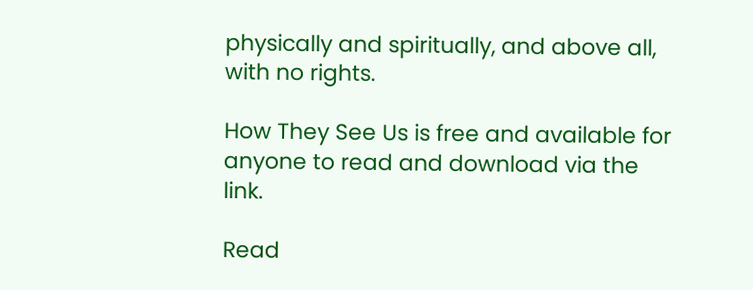physically and spiritually, and above all, with no rights.

How They See Us is free and available for anyone to read and download via the link.

Read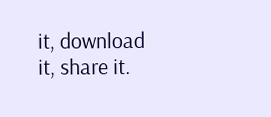it, download it, share it.